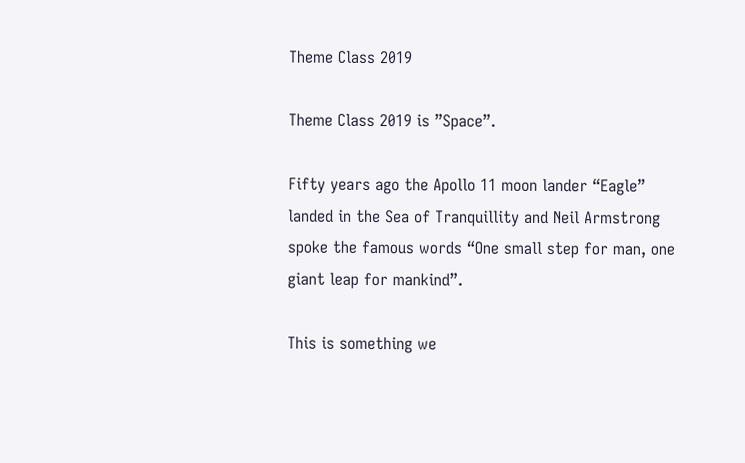Theme Class 2019

Theme Class 2019 is ”Space”.

Fifty years ago the Apollo 11 moon lander “Eagle” landed in the Sea of Tranquillity and Neil Armstrong spoke the famous words “One small step for man, one giant leap for mankind”.

This is something we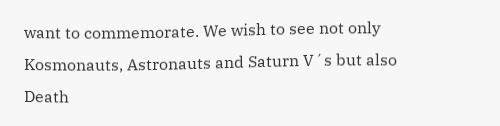want to commemorate. We wish to see not only Kosmonauts, Astronauts and Saturn V´s but also Death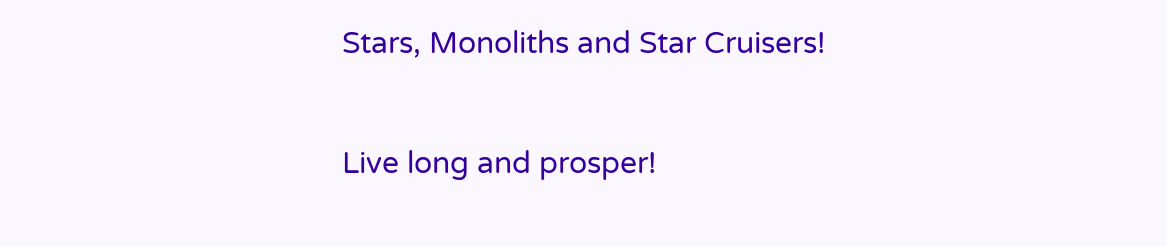Stars, Monoliths and Star Cruisers!

Live long and prosper!